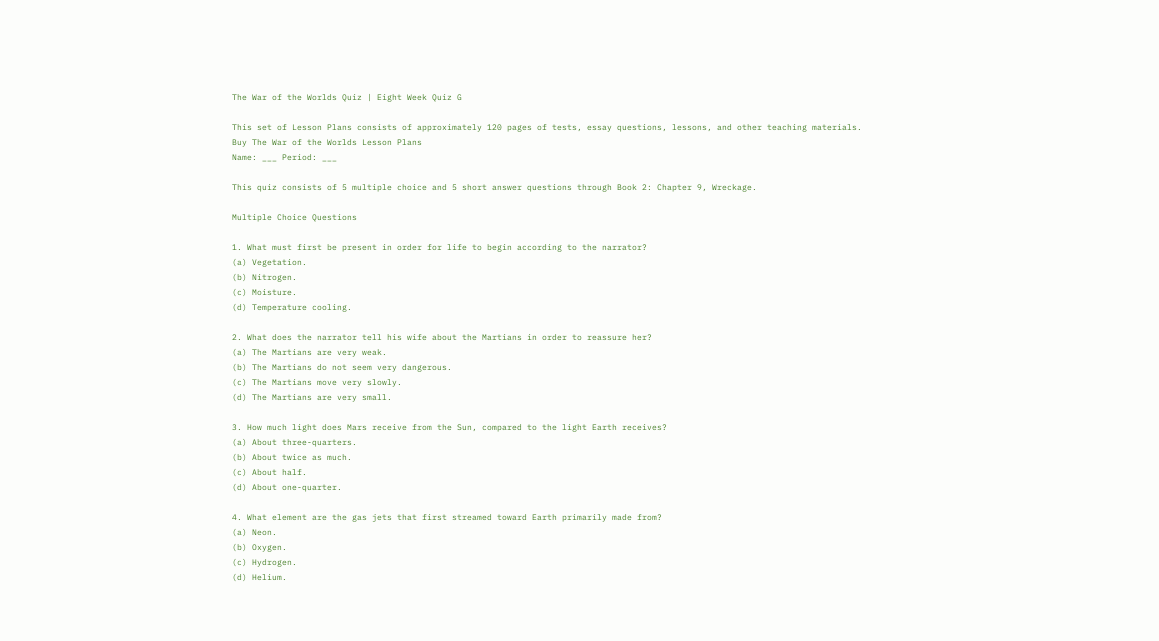The War of the Worlds Quiz | Eight Week Quiz G

This set of Lesson Plans consists of approximately 120 pages of tests, essay questions, lessons, and other teaching materials.
Buy The War of the Worlds Lesson Plans
Name: ___ Period: ___

This quiz consists of 5 multiple choice and 5 short answer questions through Book 2: Chapter 9, Wreckage.

Multiple Choice Questions

1. What must first be present in order for life to begin according to the narrator?
(a) Vegetation.
(b) Nitrogen.
(c) Moisture.
(d) Temperature cooling.

2. What does the narrator tell his wife about the Martians in order to reassure her?
(a) The Martians are very weak.
(b) The Martians do not seem very dangerous.
(c) The Martians move very slowly.
(d) The Martians are very small.

3. How much light does Mars receive from the Sun, compared to the light Earth receives?
(a) About three-quarters.
(b) About twice as much.
(c) About half.
(d) About one-quarter.

4. What element are the gas jets that first streamed toward Earth primarily made from?
(a) Neon.
(b) Oxygen.
(c) Hydrogen.
(d) Helium.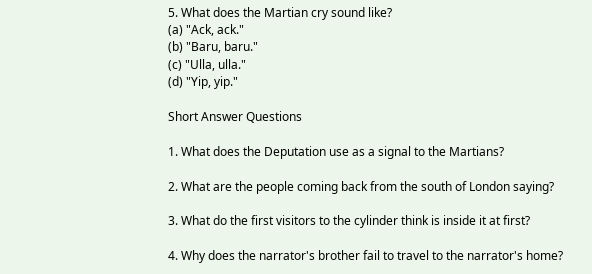5. What does the Martian cry sound like?
(a) "Ack, ack."
(b) "Baru, baru."
(c) "Ulla, ulla."
(d) "Yip, yip."

Short Answer Questions

1. What does the Deputation use as a signal to the Martians?

2. What are the people coming back from the south of London saying?

3. What do the first visitors to the cylinder think is inside it at first?

4. Why does the narrator's brother fail to travel to the narrator's home?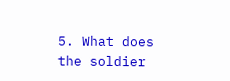5. What does the soldier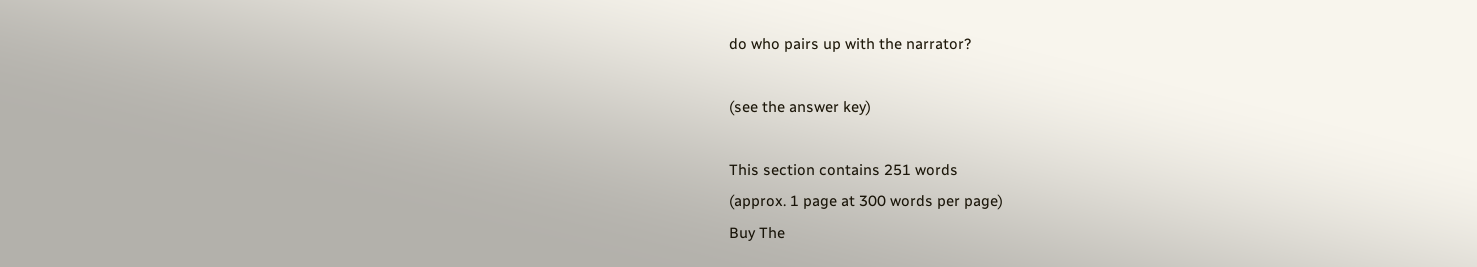do who pairs up with the narrator?

(see the answer key)

This section contains 251 words
(approx. 1 page at 300 words per page)
Buy The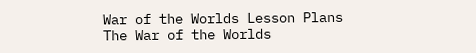War of the Worlds Lesson Plans
The War of the Worlds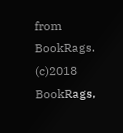from BookRags. (c)2018 BookRags,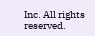Inc. All rights reserved.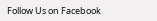Follow Us on Facebook